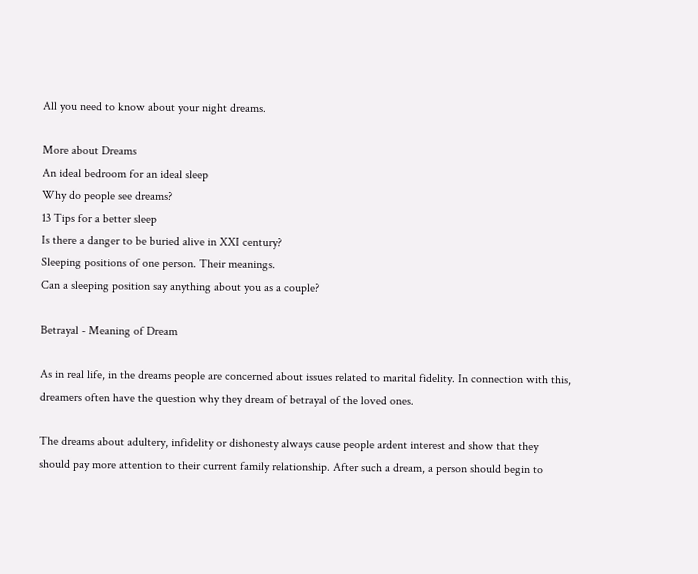All you need to know about your night dreams.

More about Dreams
An ideal bedroom for an ideal sleep
Why do people see dreams?
13 Tips for a better sleep
Is there a danger to be buried alive in XXI century?
Sleeping positions of one person. Their meanings.
Can a sleeping position say anything about you as a couple?

Betrayal - Meaning of Dream

As in real life, in the dreams people are concerned about issues related to marital fidelity. In connection with this, dreamers often have the question why they dream of betrayal of the loved ones.

The dreams about adultery, infidelity or dishonesty always cause people ardent interest and show that they should pay more attention to their current family relationship. After such a dream, a person should begin to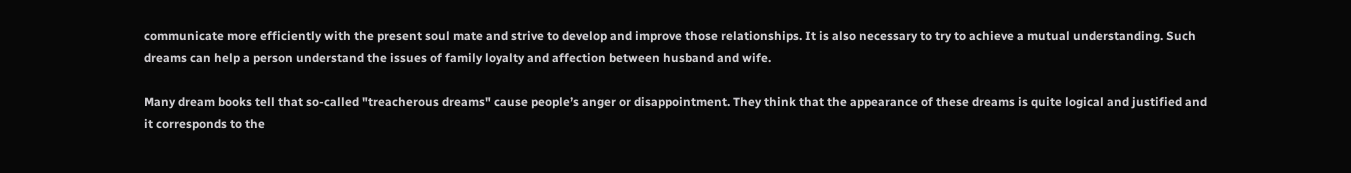communicate more efficiently with the present soul mate and strive to develop and improve those relationships. It is also necessary to try to achieve a mutual understanding. Such dreams can help a person understand the issues of family loyalty and affection between husband and wife.

Many dream books tell that so-called "treacherous dreams" cause people’s anger or disappointment. They think that the appearance of these dreams is quite logical and justified and it corresponds to the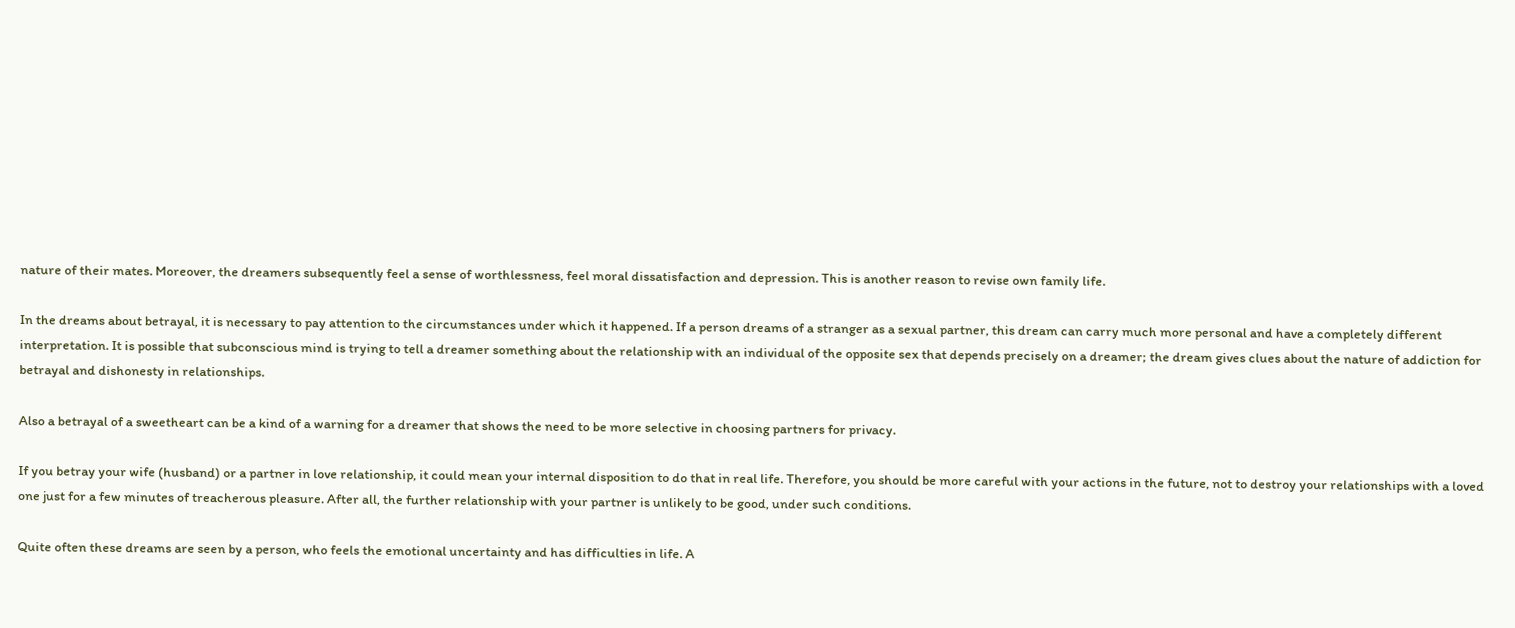nature of their mates. Moreover, the dreamers subsequently feel a sense of worthlessness, feel moral dissatisfaction and depression. This is another reason to revise own family life.

In the dreams about betrayal, it is necessary to pay attention to the circumstances under which it happened. If a person dreams of a stranger as a sexual partner, this dream can carry much more personal and have a completely different interpretation. It is possible that subconscious mind is trying to tell a dreamer something about the relationship with an individual of the opposite sex that depends precisely on a dreamer; the dream gives clues about the nature of addiction for betrayal and dishonesty in relationships.

Also a betrayal of a sweetheart can be a kind of a warning for a dreamer that shows the need to be more selective in choosing partners for privacy.

If you betray your wife (husband) or a partner in love relationship, it could mean your internal disposition to do that in real life. Therefore, you should be more careful with your actions in the future, not to destroy your relationships with a loved one just for a few minutes of treacherous pleasure. After all, the further relationship with your partner is unlikely to be good, under such conditions.

Quite often these dreams are seen by a person, who feels the emotional uncertainty and has difficulties in life. A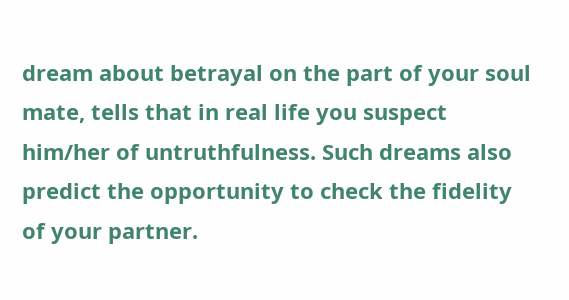dream about betrayal on the part of your soul mate, tells that in real life you suspect him/her of untruthfulness. Such dreams also predict the opportunity to check the fidelity of your partner.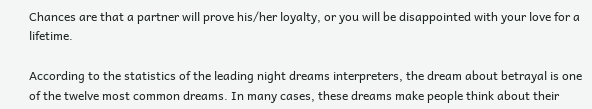Chances are that a partner will prove his/her loyalty, or you will be disappointed with your love for a lifetime.

According to the statistics of the leading night dreams interpreters, the dream about betrayal is one of the twelve most common dreams. In many cases, these dreams make people think about their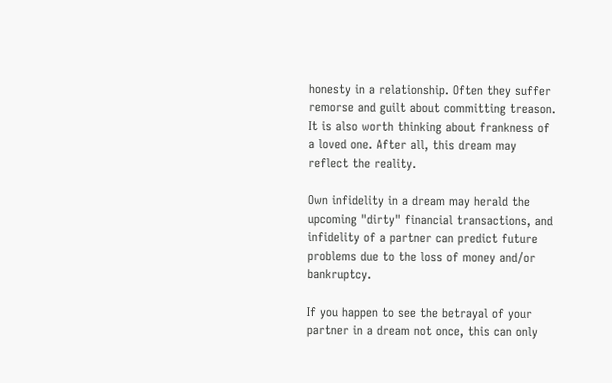honesty in a relationship. Often they suffer remorse and guilt about committing treason. It is also worth thinking about frankness of a loved one. After all, this dream may reflect the reality.

Own infidelity in a dream may herald the upcoming "dirty" financial transactions, and infidelity of a partner can predict future problems due to the loss of money and/or bankruptcy.

If you happen to see the betrayal of your partner in a dream not once, this can only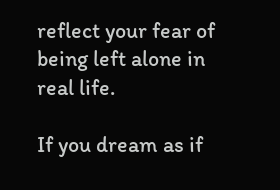reflect your fear of being left alone in real life.

If you dream as if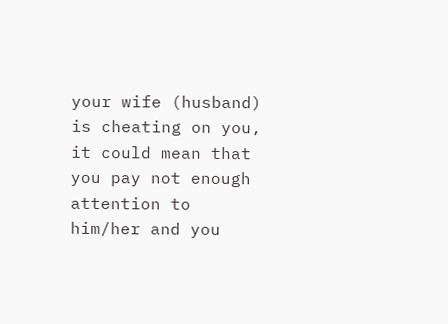your wife (husband) is cheating on you, it could mean that you pay not enough attention to him/her and you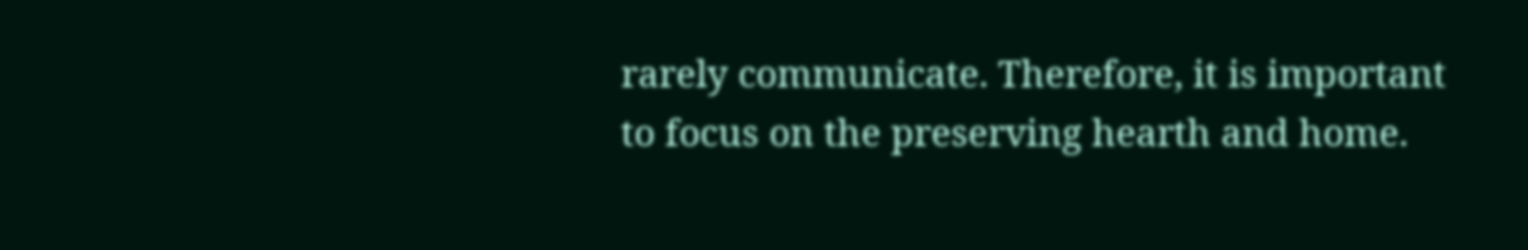rarely communicate. Therefore, it is important to focus on the preserving hearth and home.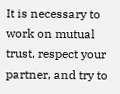It is necessary to work on mutual trust, respect your partner, and try to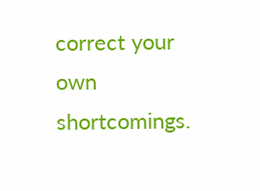correct your own shortcomings.